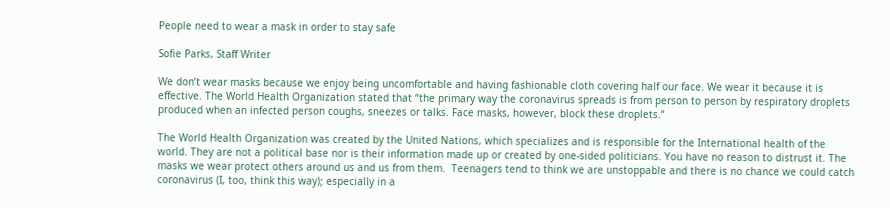People need to wear a mask in order to stay safe

Sofie Parks, Staff Writer

We don’t wear masks because we enjoy being uncomfortable and having fashionable cloth covering half our face. We wear it because it is effective. The World Health Organization stated that “the primary way the coronavirus spreads is from person to person by respiratory droplets produced when an infected person coughs, sneezes or talks. Face masks, however, block these droplets.”

The World Health Organization was created by the United Nations, which specializes and is responsible for the International health of the world. They are not a political base nor is their information made up or created by one-sided politicians. You have no reason to distrust it. The masks we wear protect others around us and us from them.  Teenagers tend to think we are unstoppable and there is no chance we could catch coronavirus (I, too, think this way); especially in a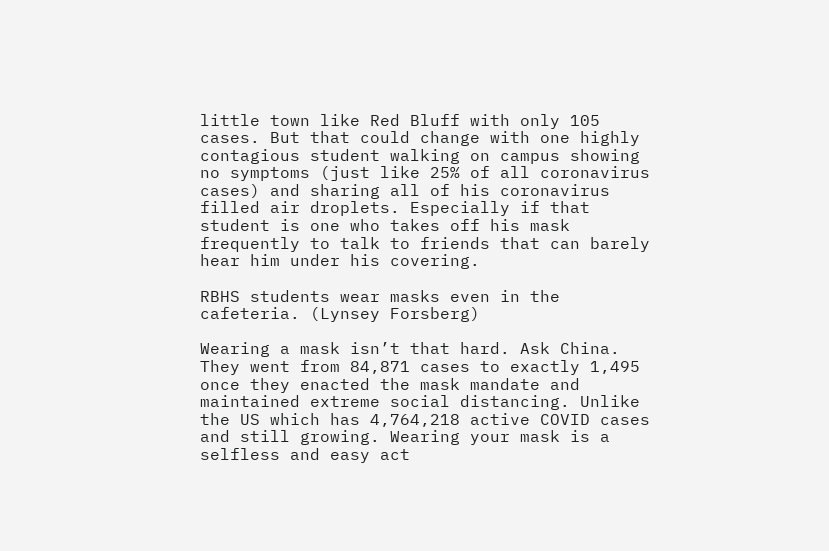little town like Red Bluff with only 105 cases. But that could change with one highly contagious student walking on campus showing no symptoms (just like 25% of all coronavirus cases) and sharing all of his coronavirus filled air droplets. Especially if that student is one who takes off his mask frequently to talk to friends that can barely hear him under his covering.

RBHS students wear masks even in the cafeteria. (Lynsey Forsberg)

Wearing a mask isn’t that hard. Ask China. They went from 84,871 cases to exactly 1,495 once they enacted the mask mandate and maintained extreme social distancing. Unlike the US which has 4,764,218 active COVID cases and still growing. Wearing your mask is a selfless and easy act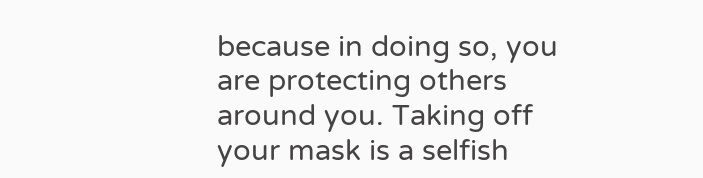because in doing so, you are protecting others around you. Taking off your mask is a selfish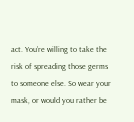act. You’re willing to take the risk of spreading those germs to someone else. So wear your mask, or would you rather be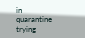in quarantine trying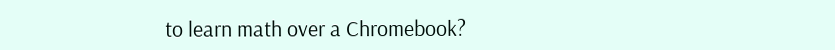to learn math over a Chromebook?